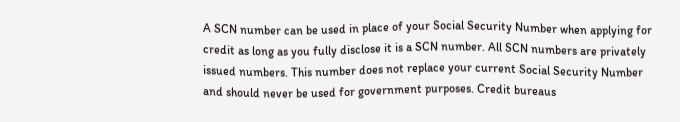A SCN number can be used in place of your Social Security Number when applying for credit as long as you fully disclose it is a SCN number. All SCN numbers are privately issued numbers. This number does not replace your current Social Security Number and should never be used for government purposes. Credit bureaus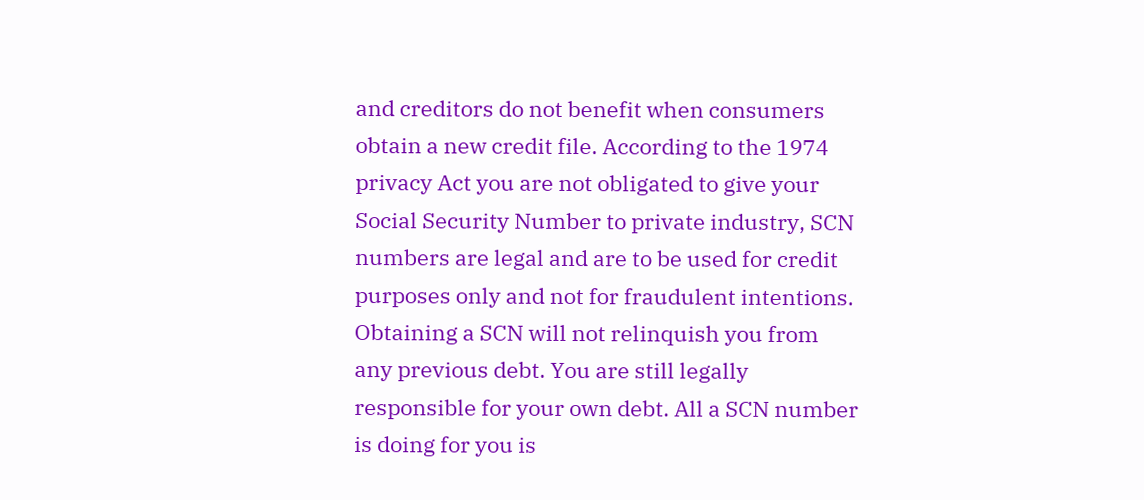and creditors do not benefit when consumers obtain a new credit file. According to the 1974 privacy Act you are not obligated to give your Social Security Number to private industry, SCN numbers are legal and are to be used for credit purposes only and not for fraudulent intentions. Obtaining a SCN will not relinquish you from any previous debt. You are still legally responsible for your own debt. All a SCN number is doing for you is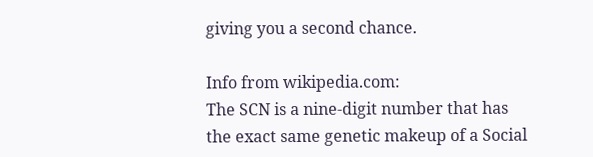giving you a second chance.

Info from wikipedia.com:
The SCN is a nine-digit number that has the exact same genetic makeup of a Social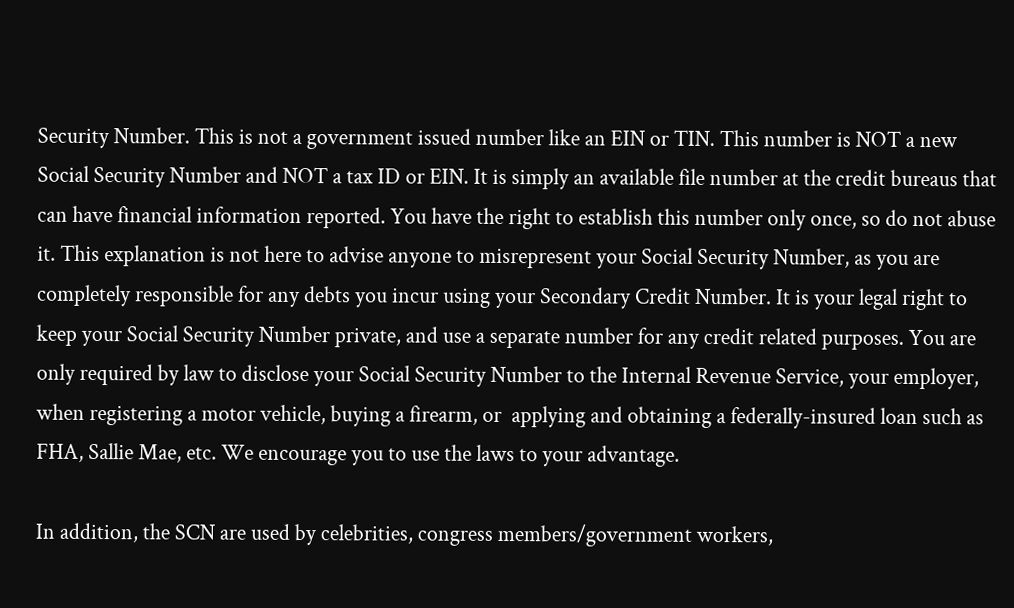Security Number. This is not a government issued number like an EIN or TIN. This number is NOT a new Social Security Number and NOT a tax ID or EIN. It is simply an available file number at the credit bureaus that can have financial information reported. You have the right to establish this number only once, so do not abuse it. This explanation is not here to advise anyone to misrepresent your Social Security Number, as you are completely responsible for any debts you incur using your Secondary Credit Number. It is your legal right to keep your Social Security Number private, and use a separate number for any credit related purposes. You are only required by law to disclose your Social Security Number to the Internal Revenue Service, your employer, when registering a motor vehicle, buying a firearm, or  applying and obtaining a federally-insured loan such as FHA, Sallie Mae, etc. We encourage you to use the laws to your advantage.

In addition, the SCN are used by celebrities, congress members/government workers,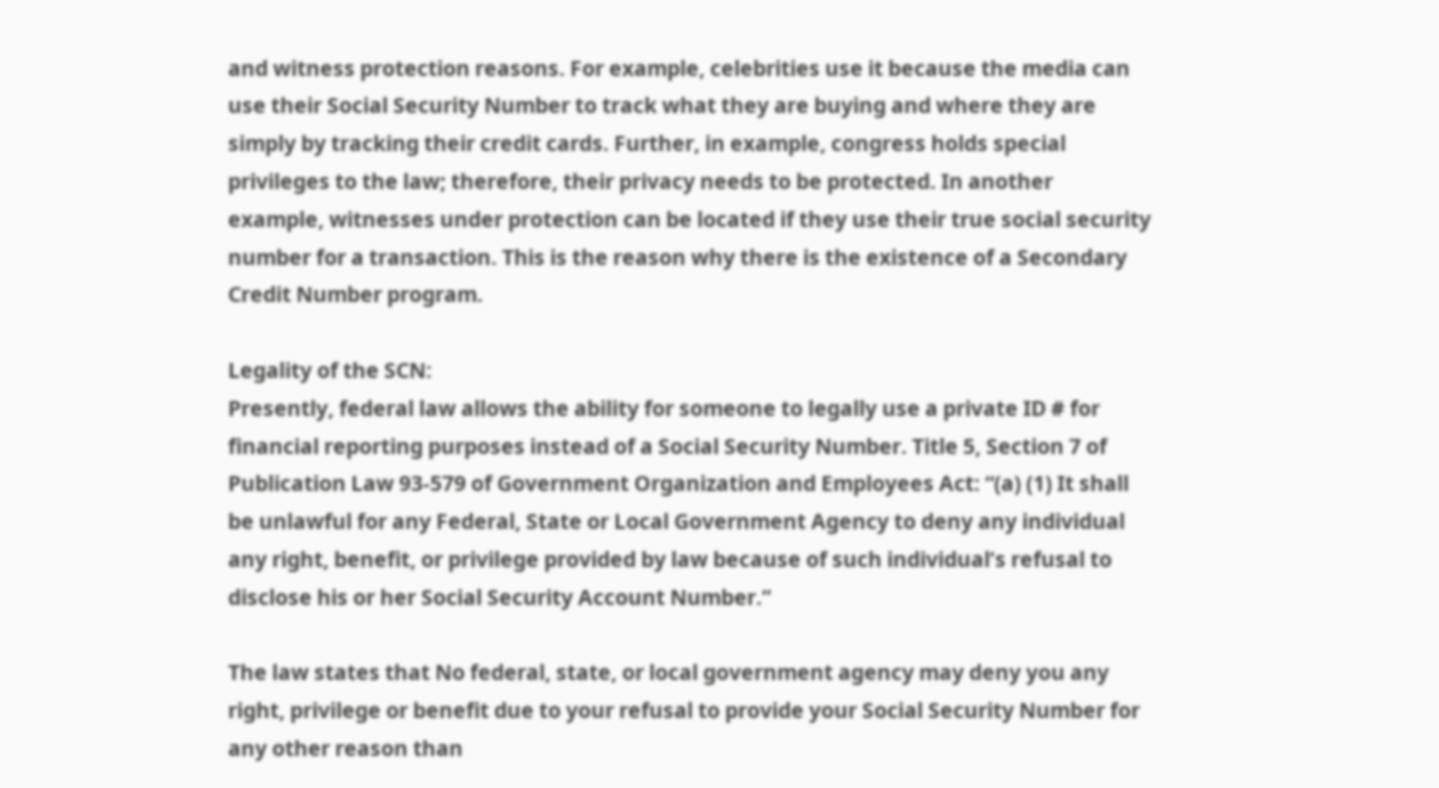and witness protection reasons. For example, celebrities use it because the media can use their Social Security Number to track what they are buying and where they are simply by tracking their credit cards. Further, in example, congress holds special privileges to the law; therefore, their privacy needs to be protected. In another example, witnesses under protection can be located if they use their true social security number for a transaction. This is the reason why there is the existence of a Secondary Credit Number program.

Legality of the SCN:
Presently, federal law allows the ability for someone to legally use a private ID # for financial reporting purposes instead of a Social Security Number. Title 5, Section 7 of Publication Law 93-579 of Government Organization and Employees Act: “(a) (1) It shall be unlawful for any Federal, State or Local Government Agency to deny any individual any right, benefit, or privilege provided by law because of such individual’s refusal to disclose his or her Social Security Account Number.”

The law states that No federal, state, or local government agency may deny you any right, privilege or benefit due to your refusal to provide your Social Security Number for any other reason than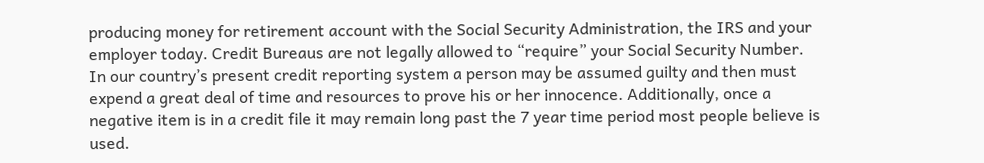producing money for retirement account with the Social Security Administration, the IRS and your employer today. Credit Bureaus are not legally allowed to “require” your Social Security Number. In our country’s present credit reporting system a person may be assumed guilty and then must expend a great deal of time and resources to prove his or her innocence. Additionally, once a negative item is in a credit file it may remain long past the 7 year time period most people believe is used.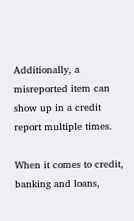Additionally, a misreported item can show up in a credit report multiple times.

When it comes to credit, banking and loans,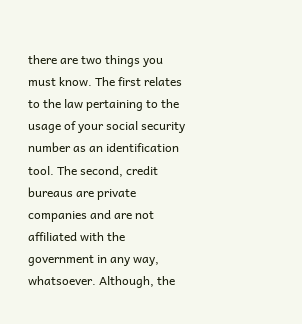there are two things you must know. The first relates to the law pertaining to the usage of your social security number as an identification tool. The second, credit bureaus are private companies and are not affiliated with the government in any way, whatsoever. Although, the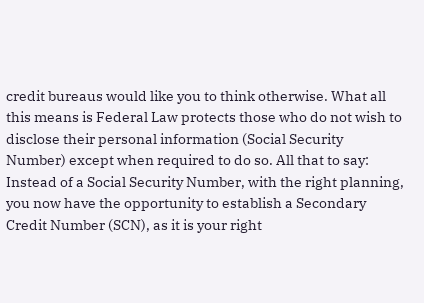credit bureaus would like you to think otherwise. What all this means is Federal Law protects those who do not wish to disclose their personal information (Social Security Number) except when required to do so. All that to say: Instead of a Social Security Number, with the right planning, you now have the opportunity to establish a Secondary Credit Number (SCN), as it is your right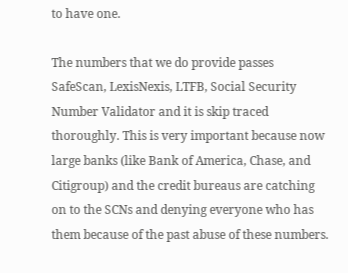to have one.

The numbers that we do provide passes SafeScan, LexisNexis, LTFB, Social Security Number Validator and it is skip traced thoroughly. This is very important because now large banks (like Bank of America, Chase, and Citigroup) and the credit bureaus are catching on to the SCNs and denying everyone who has them because of the past abuse of these numbers.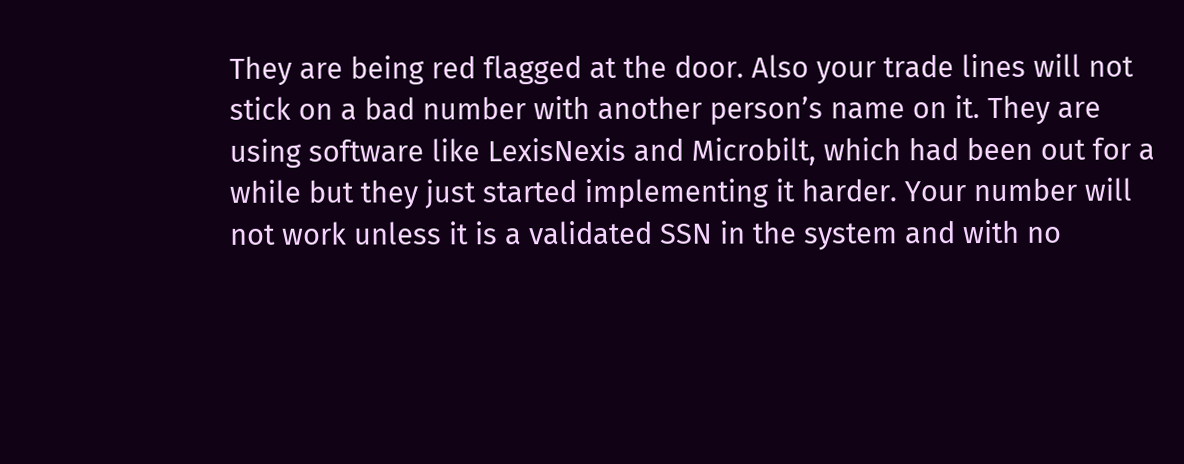They are being red flagged at the door. Also your trade lines will not stick on a bad number with another person’s name on it. They are using software like LexisNexis and Microbilt, which had been out for a while but they just started implementing it harder. Your number will not work unless it is a validated SSN in the system and with no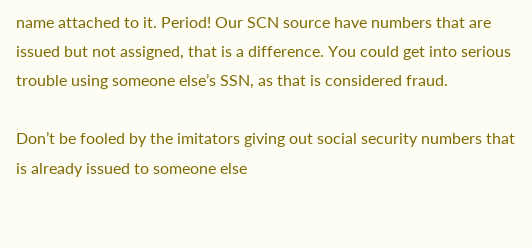name attached to it. Period! Our SCN source have numbers that are issued but not assigned, that is a difference. You could get into serious trouble using someone else’s SSN, as that is considered fraud.

Don’t be fooled by the imitators giving out social security numbers that is already issued to someone else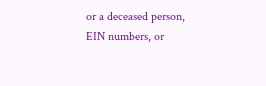or a deceased person, EIN numbers, or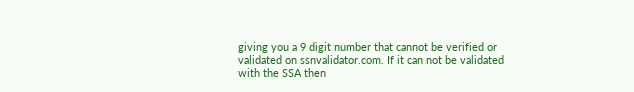giving you a 9 digit number that cannot be verified or validated on ssnvalidator.com. If it can not be validated with the SSA then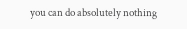you can do absolutely nothing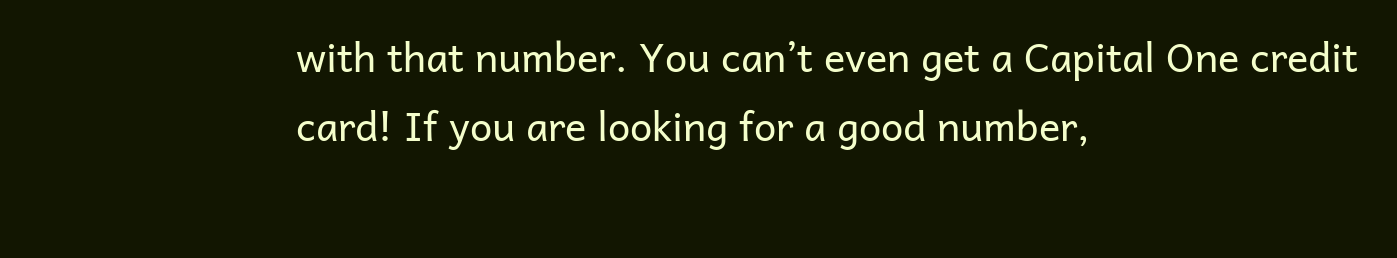with that number. You can’t even get a Capital One credit card! If you are looking for a good number,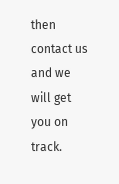then contact us and we will get you on track.